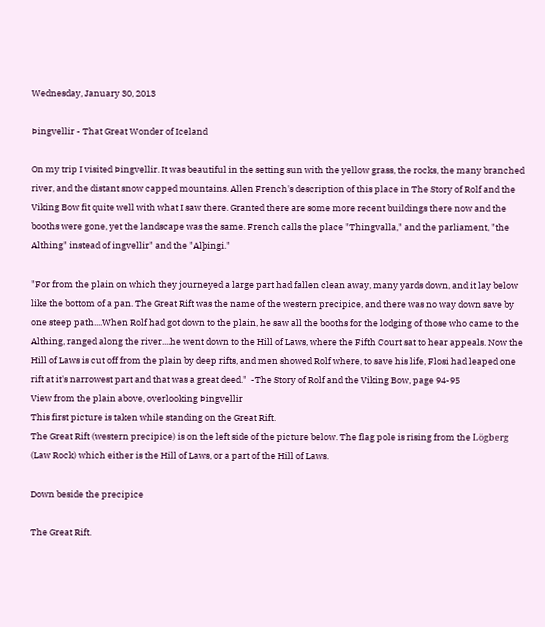Wednesday, January 30, 2013

Þingvellir - That Great Wonder of Iceland

On my trip I visited Þingvellir. It was beautiful in the setting sun with the yellow grass, the rocks, the many branched river, and the distant snow capped mountains. Allen French's description of this place in The Story of Rolf and the Viking Bow fit quite well with what I saw there. Granted there are some more recent buildings there now and the booths were gone, yet the landscape was the same. French calls the place "Thingvalla," and the parliament, "the Althing" instead of ingvellir" and the "Alþingi."

"For from the plain on which they journeyed a large part had fallen clean away, many yards down, and it lay below like the bottom of a pan. The Great Rift was the name of the western precipice, and there was no way down save by one steep path....When Rolf had got down to the plain, he saw all the booths for the lodging of those who came to the Althing, ranged along the river....he went down to the Hill of Laws, where the Fifth Court sat to hear appeals. Now the Hill of Laws is cut off from the plain by deep rifts, and men showed Rolf where, to save his life, Flosi had leaped one rift at it's narrowest part and that was a great deed."  -The Story of Rolf and the Viking Bow, page 94-95
View from the plain above, overlooking Þingvellir
This first picture is taken while standing on the Great Rift.
The Great Rift (western precipice) is on the left side of the picture below. The flag pole is rising from the Lögberg (Law Rock) which either is the Hill of Laws, or a part of the Hill of Laws.

Down beside the precipice

The Great Rift.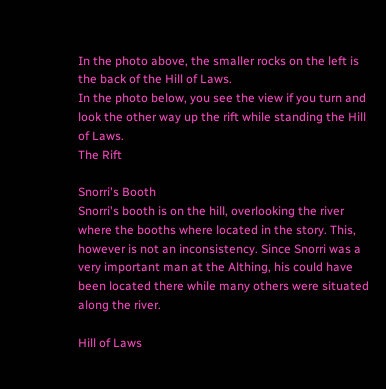In the photo above, the smaller rocks on the left is the back of the Hill of Laws.
In the photo below, you see the view if you turn and look the other way up the rift while standing the Hill of Laws.
The Rift

Snorri's Booth
Snorri's booth is on the hill, overlooking the river where the booths where located in the story. This, however is not an inconsistency. Since Snorri was a very important man at the Althing, his could have been located there while many others were situated along the river.

Hill of Laws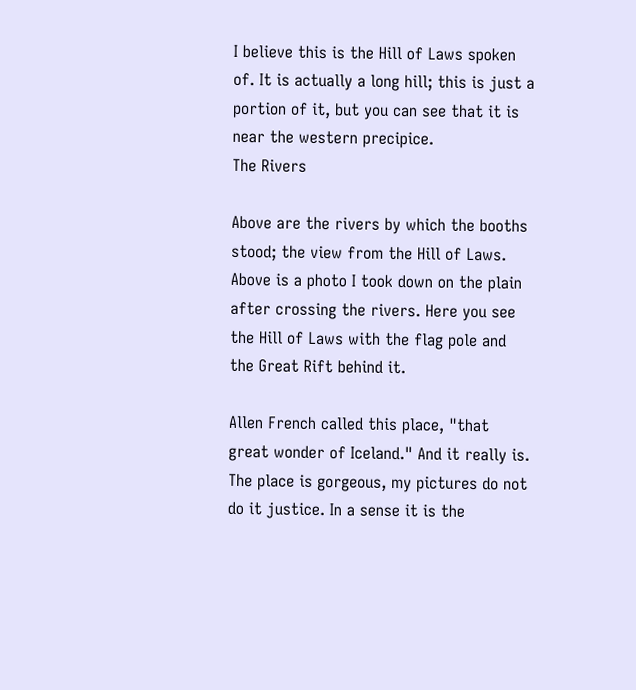I believe this is the Hill of Laws spoken of. It is actually a long hill; this is just a portion of it, but you can see that it is near the western precipice.
The Rivers

Above are the rivers by which the booths stood; the view from the Hill of Laws.
Above is a photo I took down on the plain after crossing the rivers. Here you see the Hill of Laws with the flag pole and the Great Rift behind it.

Allen French called this place, "that great wonder of Iceland." And it really is. The place is gorgeous, my pictures do not do it justice. In a sense it is the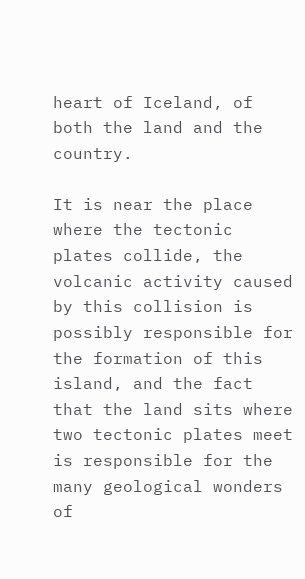heart of Iceland, of both the land and the country.

It is near the place where the tectonic plates collide, the volcanic activity caused by this collision is possibly responsible for the formation of this island, and the fact that the land sits where two tectonic plates meet is responsible for the many geological wonders of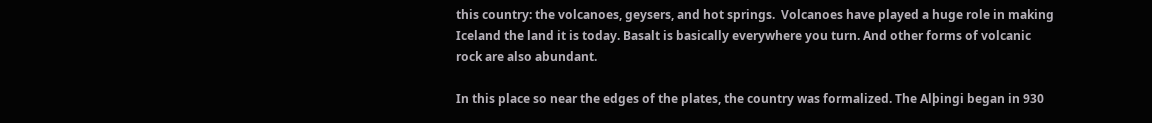this country: the volcanoes, geysers, and hot springs.  Volcanoes have played a huge role in making Iceland the land it is today. Basalt is basically everywhere you turn. And other forms of volcanic rock are also abundant.

In this place so near the edges of the plates, the country was formalized. The Alþingi began in 930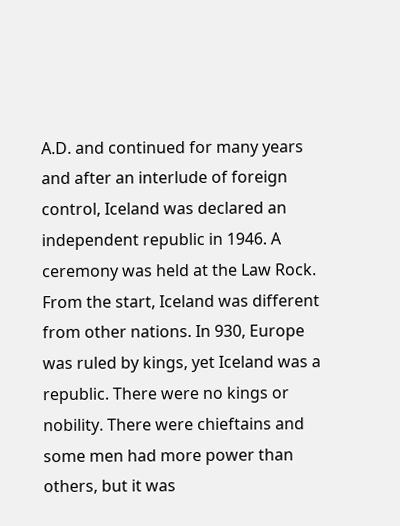A.D. and continued for many years and after an interlude of foreign control, Iceland was declared an independent republic in 1946. A ceremony was held at the Law Rock. From the start, Iceland was different from other nations. In 930, Europe was ruled by kings, yet Iceland was a republic. There were no kings or nobility. There were chieftains and some men had more power than others, but it was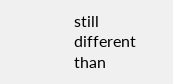still different than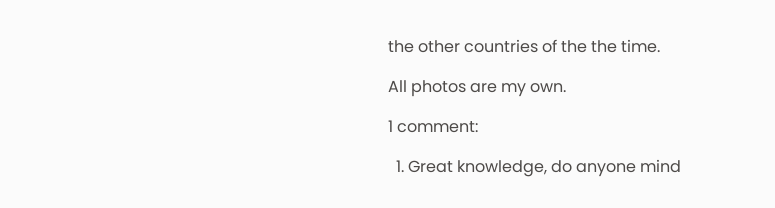the other countries of the the time.

All photos are my own.

1 comment:

  1. Great knowledge, do anyone mind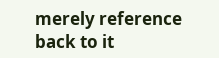merely reference back to it